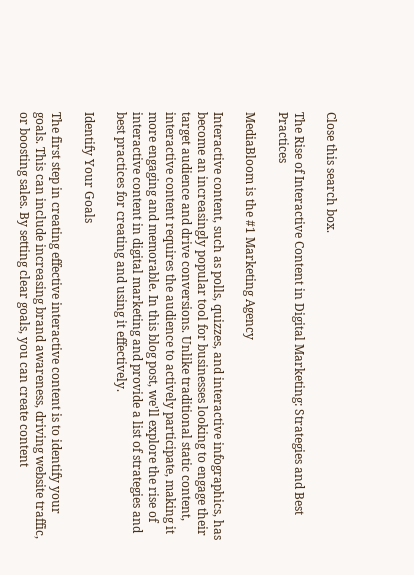Close this search box.

The Rise of Interactive Content in Digital Marketing: Strategies and Best Practices

MediaBloom is the #1 Marketing Agency

Interactive content, such as polls, quizzes, and interactive infographics, has become an increasingly popular tool for businesses looking to engage their target audience and drive conversions. Unlike traditional static content, interactive content requires the audience to actively participate, making it more engaging and memorable. In this blog post, we'll explore the rise of interactive content in digital marketing and provide a list of strategies and best practices for creating and using it effectively.

Identify Your Goals

The first step in creating effective interactive content is to identify your goals. This can include increasing brand awareness, driving website traffic, or boosting sales. By setting clear goals, you can create content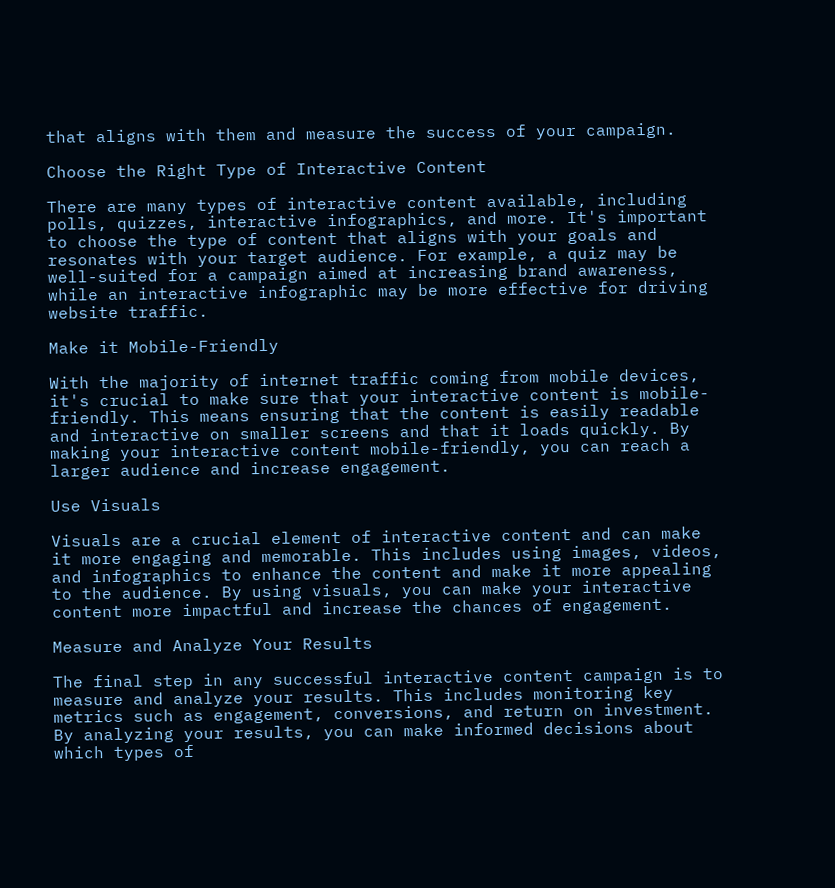that aligns with them and measure the success of your campaign.

Choose the Right Type of Interactive Content

There are many types of interactive content available, including polls, quizzes, interactive infographics, and more. It's important to choose the type of content that aligns with your goals and resonates with your target audience. For example, a quiz may be well-suited for a campaign aimed at increasing brand awareness, while an interactive infographic may be more effective for driving website traffic.

Make it Mobile-Friendly

With the majority of internet traffic coming from mobile devices, it's crucial to make sure that your interactive content is mobile-friendly. This means ensuring that the content is easily readable and interactive on smaller screens and that it loads quickly. By making your interactive content mobile-friendly, you can reach a larger audience and increase engagement.

Use Visuals

Visuals are a crucial element of interactive content and can make it more engaging and memorable. This includes using images, videos, and infographics to enhance the content and make it more appealing to the audience. By using visuals, you can make your interactive content more impactful and increase the chances of engagement.

Measure and Analyze Your Results

The final step in any successful interactive content campaign is to measure and analyze your results. This includes monitoring key metrics such as engagement, conversions, and return on investment. By analyzing your results, you can make informed decisions about which types of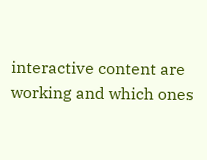interactive content are working and which ones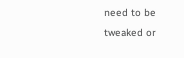need to be tweaked or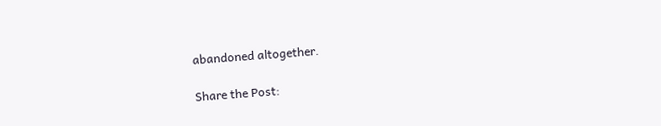abandoned altogether.

Share the Post: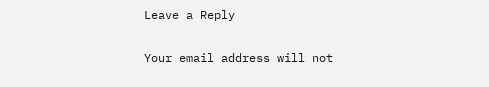Leave a Reply

Your email address will not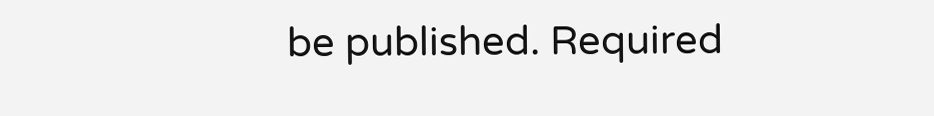be published. Required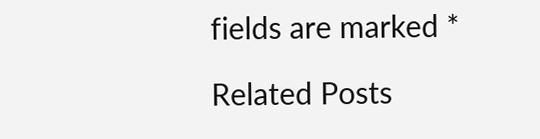fields are marked *

Related Posts